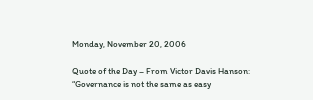Monday, November 20, 2006

Quote of the Day – From Victor Davis Hanson: “Governance is not the same as easy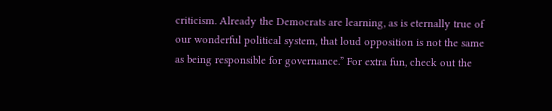criticism. Already the Democrats are learning, as is eternally true of our wonderful political system, that loud opposition is not the same as being responsible for governance.” For extra fun, check out the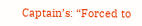Captain’s: “Forced to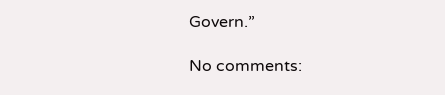Govern.”

No comments: